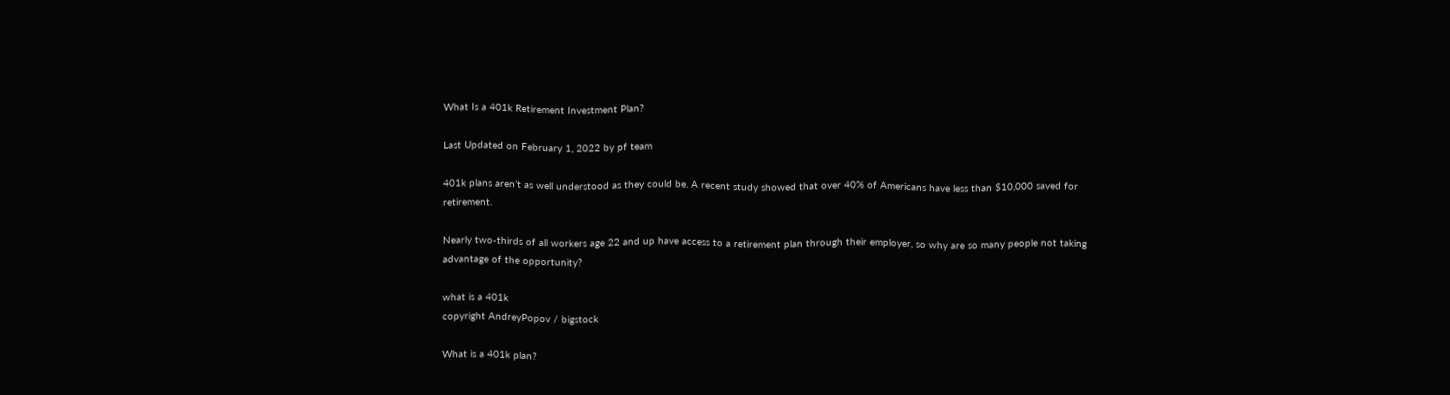What Is a 401k Retirement Investment Plan?

Last Updated on February 1, 2022 by pf team

401k plans aren’t as well understood as they could be. A recent study showed that over 40% of Americans have less than $10,000 saved for retirement.

Nearly two-thirds of all workers age 22 and up have access to a retirement plan through their employer, so why are so many people not taking advantage of the opportunity?

what is a 401k
copyright AndreyPopov / bigstock

What is a 401k plan?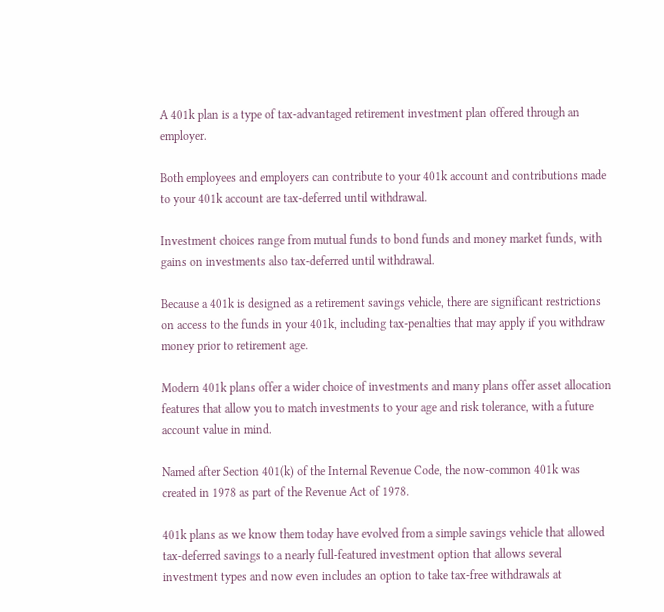A 401k plan is a type of tax-advantaged retirement investment plan offered through an employer.

Both employees and employers can contribute to your 401k account and contributions made to your 401k account are tax-deferred until withdrawal.

Investment choices range from mutual funds to bond funds and money market funds, with gains on investments also tax-deferred until withdrawal.

Because a 401k is designed as a retirement savings vehicle, there are significant restrictions on access to the funds in your 401k, including tax-penalties that may apply if you withdraw money prior to retirement age.

Modern 401k plans offer a wider choice of investments and many plans offer asset allocation features that allow you to match investments to your age and risk tolerance, with a future account value in mind.

Named after Section 401(k) of the Internal Revenue Code, the now-common 401k was created in 1978 as part of the Revenue Act of 1978.

401k plans as we know them today have evolved from a simple savings vehicle that allowed tax-deferred savings to a nearly full-featured investment option that allows several investment types and now even includes an option to take tax-free withdrawals at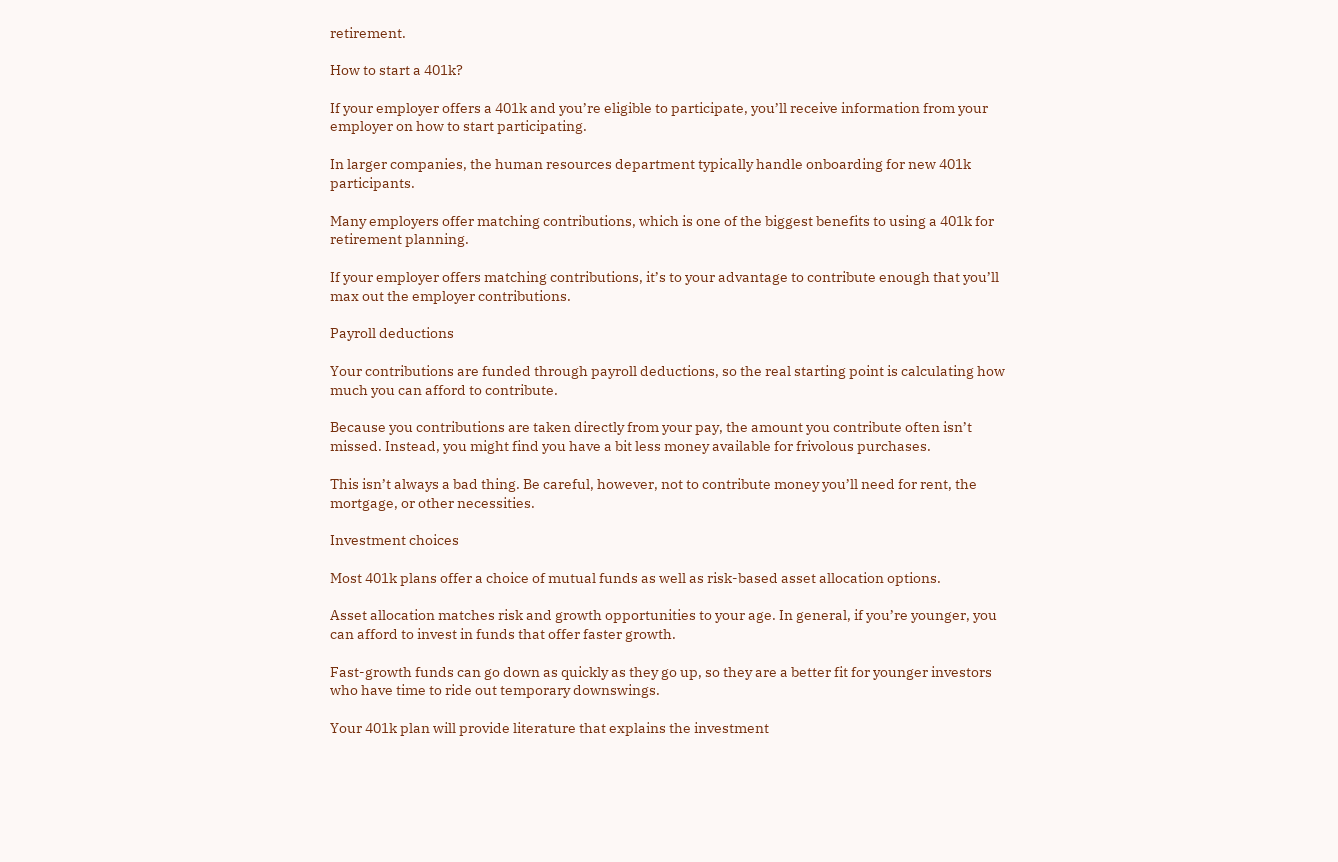retirement.

How to start a 401k?

If your employer offers a 401k and you’re eligible to participate, you’ll receive information from your employer on how to start participating.

In larger companies, the human resources department typically handle onboarding for new 401k participants.

Many employers offer matching contributions, which is one of the biggest benefits to using a 401k for retirement planning.

If your employer offers matching contributions, it’s to your advantage to contribute enough that you’ll max out the employer contributions.

Payroll deductions

Your contributions are funded through payroll deductions, so the real starting point is calculating how much you can afford to contribute.

Because you contributions are taken directly from your pay, the amount you contribute often isn’t missed. Instead, you might find you have a bit less money available for frivolous purchases.

This isn’t always a bad thing. Be careful, however, not to contribute money you’ll need for rent, the mortgage, or other necessities.

Investment choices

Most 401k plans offer a choice of mutual funds as well as risk-based asset allocation options.

Asset allocation matches risk and growth opportunities to your age. In general, if you’re younger, you can afford to invest in funds that offer faster growth.

Fast-growth funds can go down as quickly as they go up, so they are a better fit for younger investors who have time to ride out temporary downswings.

Your 401k plan will provide literature that explains the investment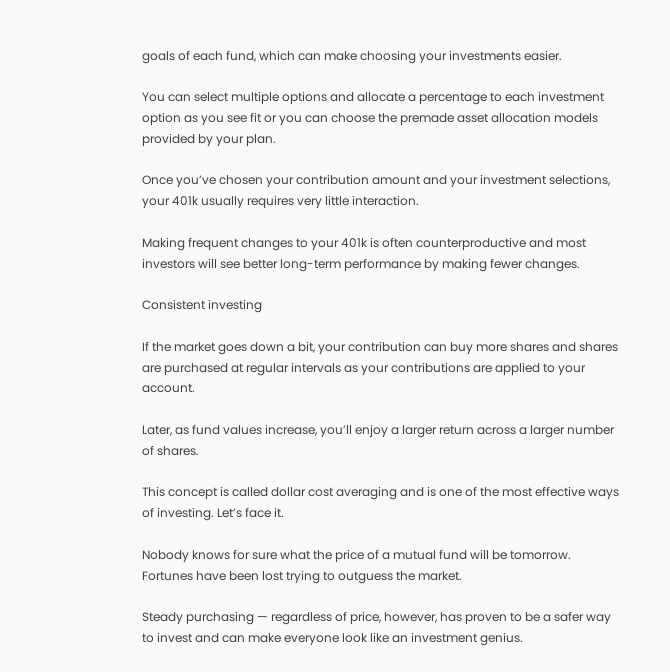goals of each fund, which can make choosing your investments easier.

You can select multiple options and allocate a percentage to each investment option as you see fit or you can choose the premade asset allocation models provided by your plan.

Once you’ve chosen your contribution amount and your investment selections, your 401k usually requires very little interaction.

Making frequent changes to your 401k is often counterproductive and most investors will see better long-term performance by making fewer changes.

Consistent investing

If the market goes down a bit, your contribution can buy more shares and shares are purchased at regular intervals as your contributions are applied to your account.

Later, as fund values increase, you’ll enjoy a larger return across a larger number of shares.

This concept is called dollar cost averaging and is one of the most effective ways of investing. Let’s face it.

Nobody knows for sure what the price of a mutual fund will be tomorrow. Fortunes have been lost trying to outguess the market.

Steady purchasing — regardless of price, however, has proven to be a safer way to invest and can make everyone look like an investment genius.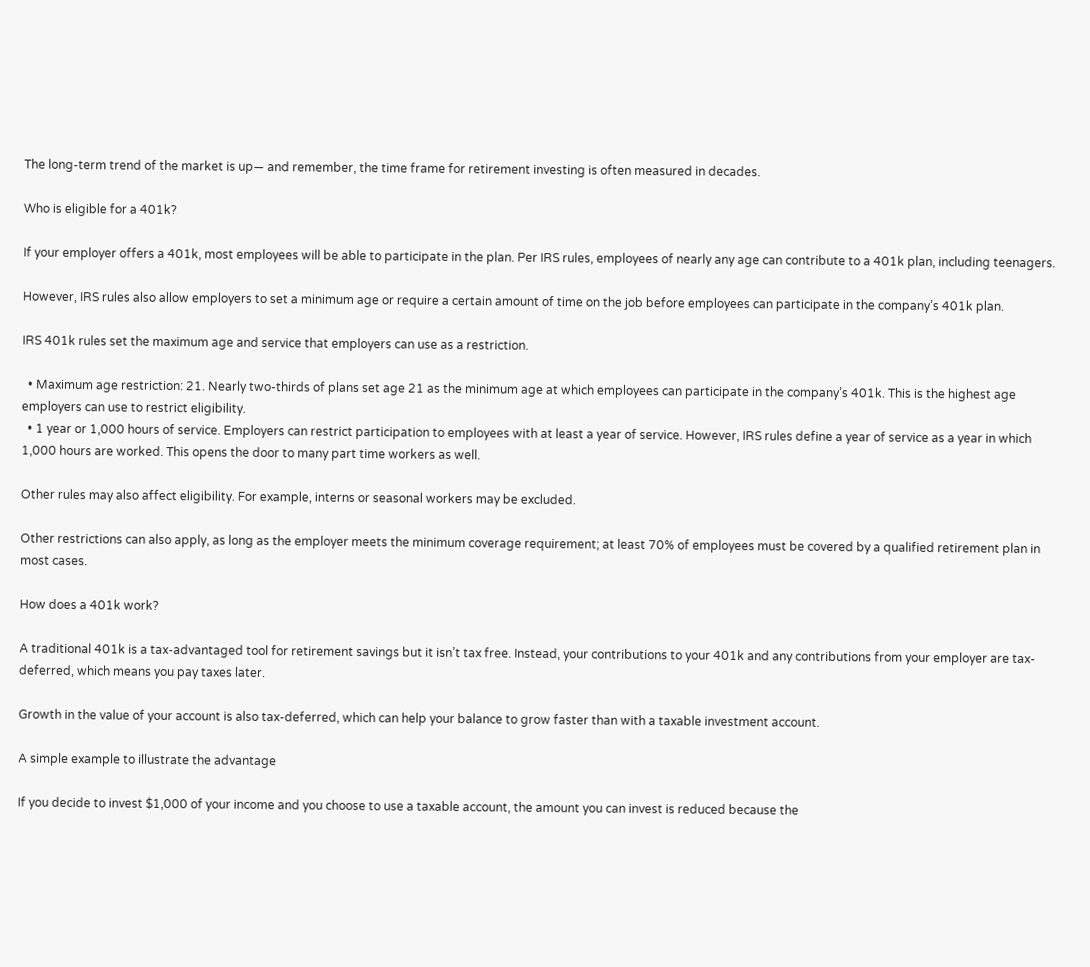The long-term trend of the market is up— and remember, the time frame for retirement investing is often measured in decades.

Who is eligible for a 401k?

If your employer offers a 401k, most employees will be able to participate in the plan. Per IRS rules, employees of nearly any age can contribute to a 401k plan, including teenagers.

However, IRS rules also allow employers to set a minimum age or require a certain amount of time on the job before employees can participate in the company’s 401k plan.

IRS 401k rules set the maximum age and service that employers can use as a restriction.

  • Maximum age restriction: 21. Nearly two-thirds of plans set age 21 as the minimum age at which employees can participate in the company’s 401k. This is the highest age employers can use to restrict eligibility.
  • 1 year or 1,000 hours of service. Employers can restrict participation to employees with at least a year of service. However, IRS rules define a year of service as a year in which 1,000 hours are worked. This opens the door to many part time workers as well.

Other rules may also affect eligibility. For example, interns or seasonal workers may be excluded.

Other restrictions can also apply, as long as the employer meets the minimum coverage requirement; at least 70% of employees must be covered by a qualified retirement plan in most cases.

How does a 401k work?

A traditional 401k is a tax-advantaged tool for retirement savings but it isn’t tax free. Instead, your contributions to your 401k and any contributions from your employer are tax-deferred, which means you pay taxes later.

Growth in the value of your account is also tax-deferred, which can help your balance to grow faster than with a taxable investment account.

A simple example to illustrate the advantage

If you decide to invest $1,000 of your income and you choose to use a taxable account, the amount you can invest is reduced because the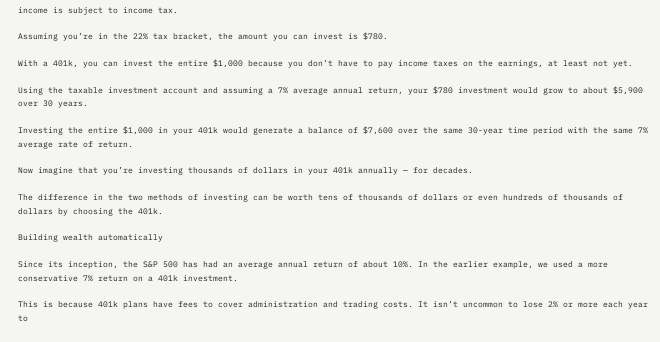income is subject to income tax.

Assuming you’re in the 22% tax bracket, the amount you can invest is $780.

With a 401k, you can invest the entire $1,000 because you don’t have to pay income taxes on the earnings, at least not yet.

Using the taxable investment account and assuming a 7% average annual return, your $780 investment would grow to about $5,900 over 30 years.

Investing the entire $1,000 in your 401k would generate a balance of $7,600 over the same 30-year time period with the same 7% average rate of return.

Now imagine that you’re investing thousands of dollars in your 401k annually — for decades.

The difference in the two methods of investing can be worth tens of thousands of dollars or even hundreds of thousands of dollars by choosing the 401k.

Building wealth automatically

Since its inception, the S&P 500 has had an average annual return of about 10%. In the earlier example, we used a more conservative 7% return on a 401k investment.

This is because 401k plans have fees to cover administration and trading costs. It isn’t uncommon to lose 2% or more each year to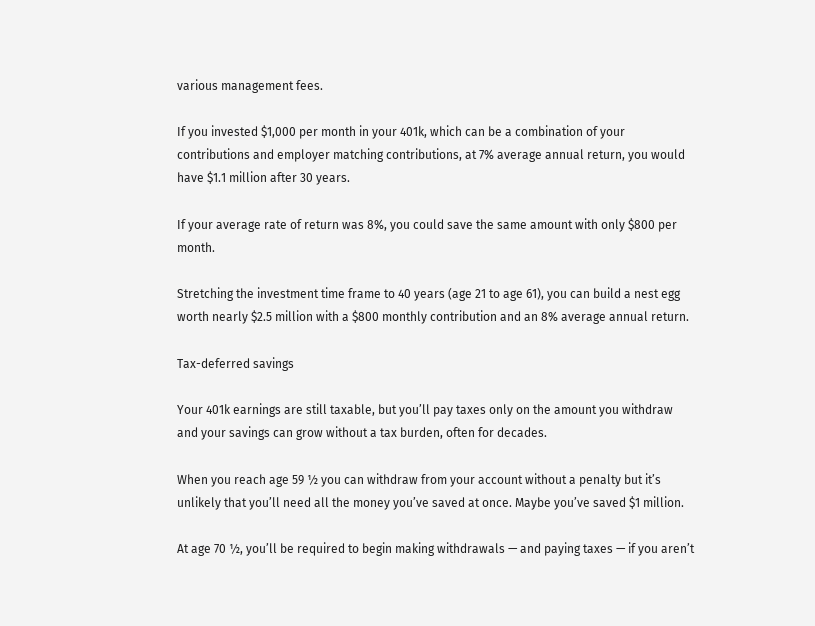various management fees.

If you invested $1,000 per month in your 401k, which can be a combination of your contributions and employer matching contributions, at 7% average annual return, you would have $1.1 million after 30 years.

If your average rate of return was 8%, you could save the same amount with only $800 per month.

Stretching the investment time frame to 40 years (age 21 to age 61), you can build a nest egg worth nearly $2.5 million with a $800 monthly contribution and an 8% average annual return.

Tax-deferred savings

Your 401k earnings are still taxable, but you’ll pay taxes only on the amount you withdraw and your savings can grow without a tax burden, often for decades.

When you reach age 59 ½ you can withdraw from your account without a penalty but it’s unlikely that you’ll need all the money you’ve saved at once. Maybe you’ve saved $1 million.

At age 70 ½, you’ll be required to begin making withdrawals — and paying taxes — if you aren’t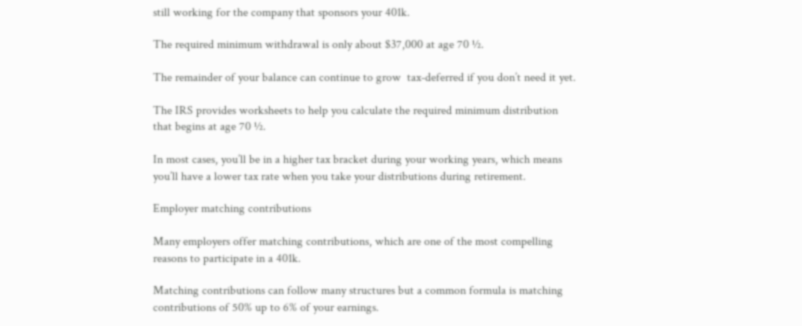still working for the company that sponsors your 401k.

The required minimum withdrawal is only about $37,000 at age 70 ½.

The remainder of your balance can continue to grow  tax-deferred if you don’t need it yet.

The IRS provides worksheets to help you calculate the required minimum distribution that begins at age 70 ½.

In most cases, you’ll be in a higher tax bracket during your working years, which means you’ll have a lower tax rate when you take your distributions during retirement.

Employer matching contributions

Many employers offer matching contributions, which are one of the most compelling reasons to participate in a 401k.

Matching contributions can follow many structures but a common formula is matching contributions of 50% up to 6% of your earnings.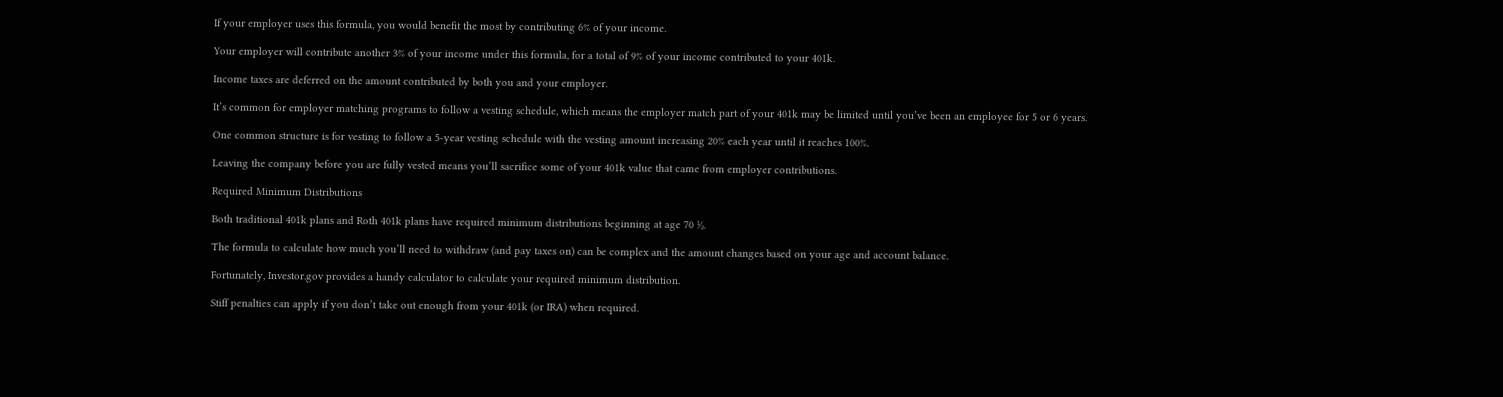If your employer uses this formula, you would benefit the most by contributing 6% of your income.

Your employer will contribute another 3% of your income under this formula, for a total of 9% of your income contributed to your 401k.

Income taxes are deferred on the amount contributed by both you and your employer.

It’s common for employer matching programs to follow a vesting schedule, which means the employer match part of your 401k may be limited until you’ve been an employee for 5 or 6 years.

One common structure is for vesting to follow a 5-year vesting schedule with the vesting amount increasing 20% each year until it reaches 100%.

Leaving the company before you are fully vested means you’ll sacrifice some of your 401k value that came from employer contributions.

Required Minimum Distributions

Both traditional 401k plans and Roth 401k plans have required minimum distributions beginning at age 70 ½.

The formula to calculate how much you’ll need to withdraw (and pay taxes on) can be complex and the amount changes based on your age and account balance.

Fortunately, Investor.gov provides a handy calculator to calculate your required minimum distribution.

Stiff penalties can apply if you don’t take out enough from your 401k (or IRA) when required.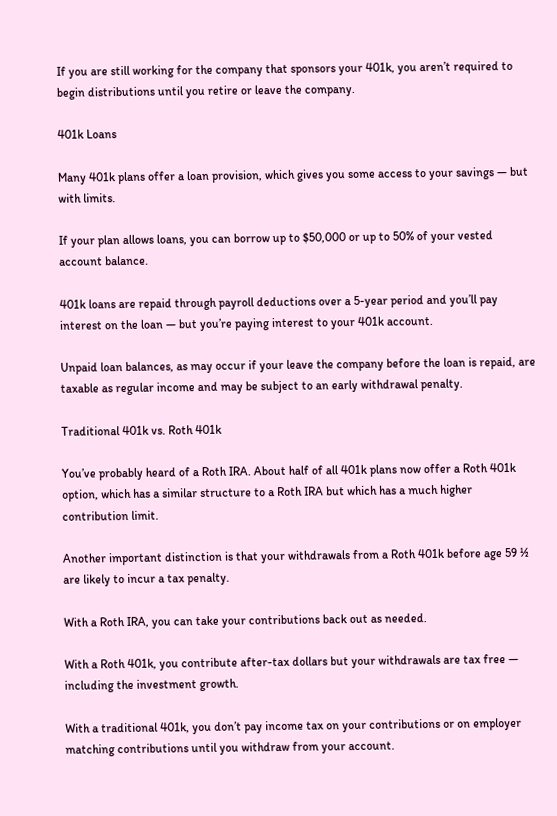If you are still working for the company that sponsors your 401k, you aren’t required to begin distributions until you retire or leave the company.

401k Loans

Many 401k plans offer a loan provision, which gives you some access to your savings — but with limits.

If your plan allows loans, you can borrow up to $50,000 or up to 50% of your vested account balance.

401k loans are repaid through payroll deductions over a 5-year period and you’ll pay interest on the loan — but you’re paying interest to your 401k account.

Unpaid loan balances, as may occur if your leave the company before the loan is repaid, are taxable as regular income and may be subject to an early withdrawal penalty.

Traditional 401k vs. Roth 401k

You’ve probably heard of a Roth IRA. About half of all 401k plans now offer a Roth 401k option, which has a similar structure to a Roth IRA but which has a much higher contribution limit.

Another important distinction is that your withdrawals from a Roth 401k before age 59 ½ are likely to incur a tax penalty.

With a Roth IRA, you can take your contributions back out as needed.

With a Roth 401k, you contribute after-tax dollars but your withdrawals are tax free — including the investment growth.

With a traditional 401k, you don’t pay income tax on your contributions or on employer matching contributions until you withdraw from your account.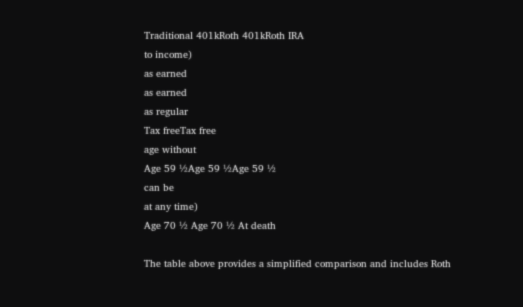Traditional 401kRoth 401kRoth IRA
to income)
as earned
as earned
as regular
Tax freeTax free
age without
Age 59 ½Age 59 ½Age 59 ½
can be
at any time)
Age 70 ½ Age 70 ½ At death

The table above provides a simplified comparison and includes Roth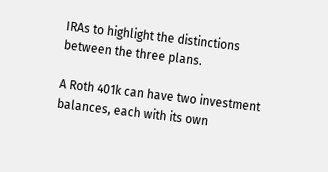IRAs to highlight the distinctions between the three plans.

A Roth 401k can have two investment balances, each with its own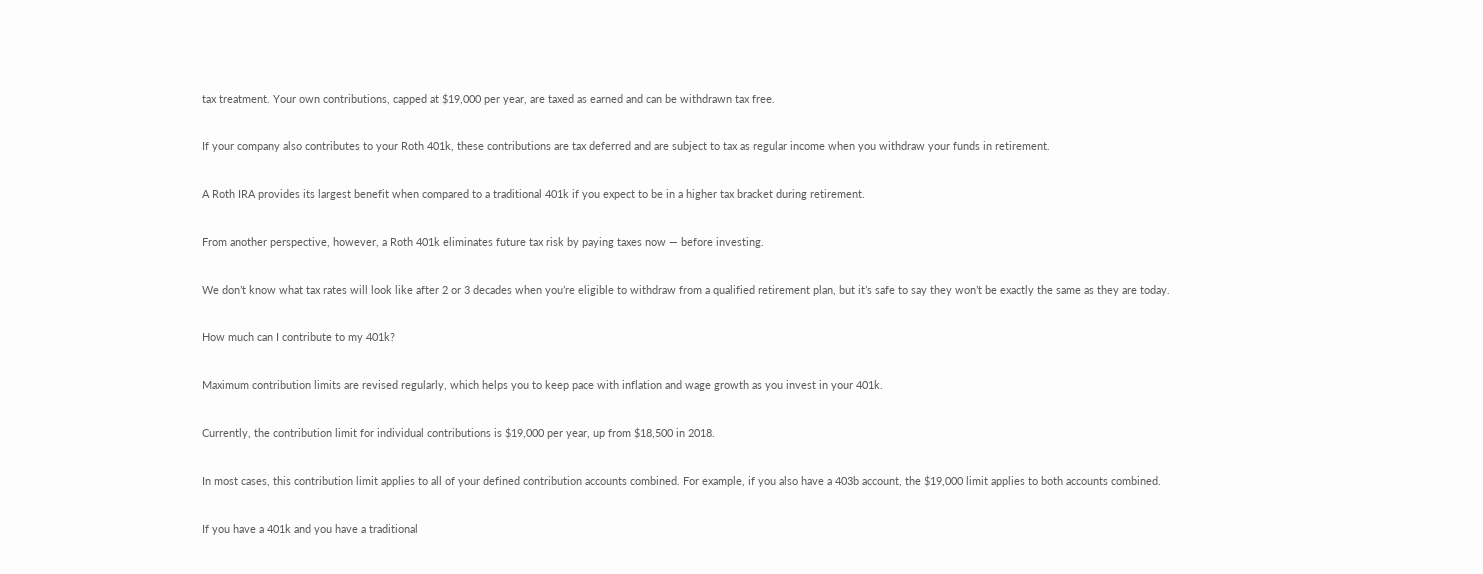tax treatment. Your own contributions, capped at $19,000 per year, are taxed as earned and can be withdrawn tax free.

If your company also contributes to your Roth 401k, these contributions are tax deferred and are subject to tax as regular income when you withdraw your funds in retirement.

A Roth IRA provides its largest benefit when compared to a traditional 401k if you expect to be in a higher tax bracket during retirement.

From another perspective, however, a Roth 401k eliminates future tax risk by paying taxes now — before investing.

We don’t know what tax rates will look like after 2 or 3 decades when you’re eligible to withdraw from a qualified retirement plan, but it’s safe to say they won’t be exactly the same as they are today.

How much can I contribute to my 401k?

Maximum contribution limits are revised regularly, which helps you to keep pace with inflation and wage growth as you invest in your 401k.

Currently, the contribution limit for individual contributions is $19,000 per year, up from $18,500 in 2018.

In most cases, this contribution limit applies to all of your defined contribution accounts combined. For example, if you also have a 403b account, the $19,000 limit applies to both accounts combined.

If you have a 401k and you have a traditional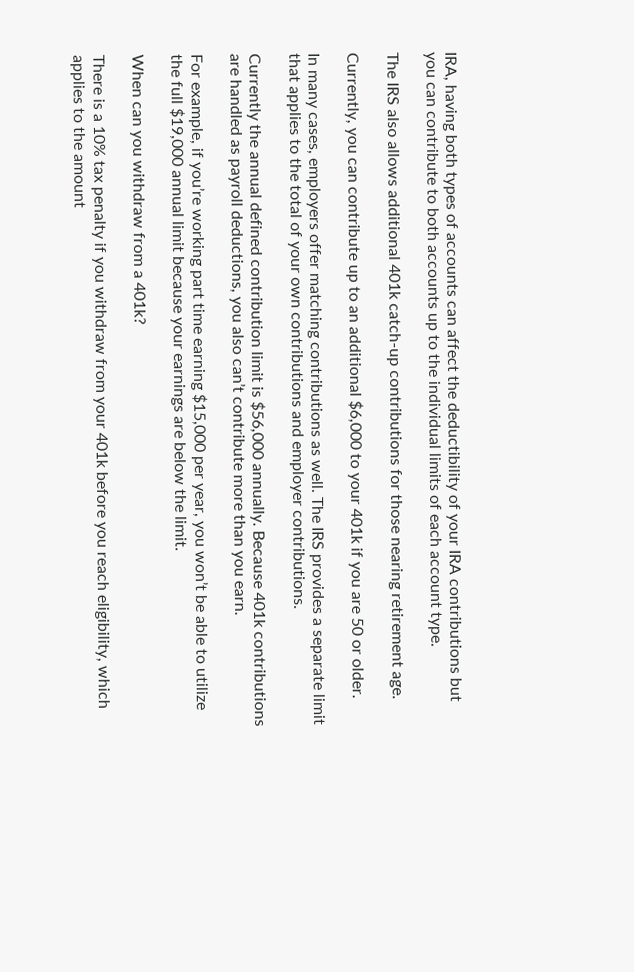IRA, having both types of accounts can affect the deductibility of your IRA contributions but you can contribute to both accounts up to the individual limits of each account type.

The IRS also allows additional 401k catch-up contributions for those nearing retirement age.

Currently, you can contribute up to an additional $6,000 to your 401k if you are 50 or older.

In many cases, employers offer matching contributions as well. The IRS provides a separate limit that applies to the total of your own contributions and employer contributions.

Currently the annual defined contribution limit is $56,000 annually. Because 401k contributions are handled as payroll deductions, you also can’t contribute more than you earn.

For example, if you’re working part time earning $15,000 per year, you won’t be able to utilize the full $19,000 annual limit because your earnings are below the limit.

When can you withdraw from a 401k?

There is a 10% tax penalty if you withdraw from your 401k before you reach eligibility, which applies to the amount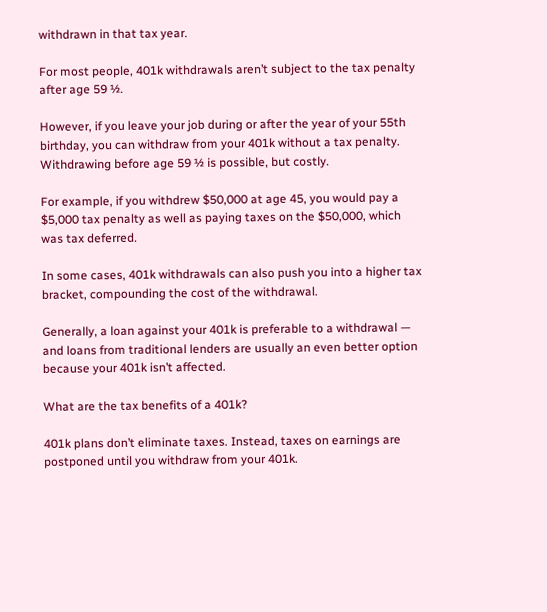withdrawn in that tax year.

For most people, 401k withdrawals aren’t subject to the tax penalty after age 59 ½.

However, if you leave your job during or after the year of your 55th birthday, you can withdraw from your 401k without a tax penalty. Withdrawing before age 59 ½ is possible, but costly.

For example, if you withdrew $50,000 at age 45, you would pay a $5,000 tax penalty as well as paying taxes on the $50,000, which was tax deferred.

In some cases, 401k withdrawals can also push you into a higher tax bracket, compounding the cost of the withdrawal.

Generally, a loan against your 401k is preferable to a withdrawal — and loans from traditional lenders are usually an even better option because your 401k isn’t affected.

What are the tax benefits of a 401k?

401k plans don’t eliminate taxes. Instead, taxes on earnings are postponed until you withdraw from your 401k.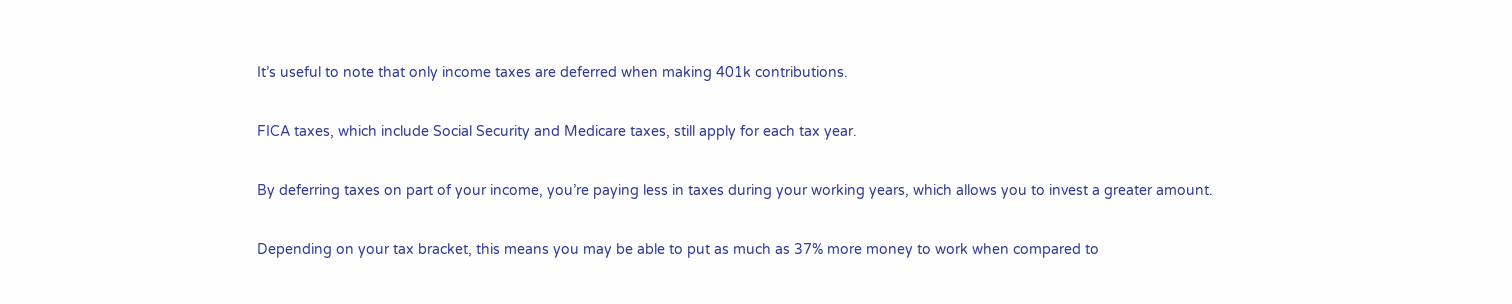It’s useful to note that only income taxes are deferred when making 401k contributions.

FICA taxes, which include Social Security and Medicare taxes, still apply for each tax year.

By deferring taxes on part of your income, you’re paying less in taxes during your working years, which allows you to invest a greater amount.

Depending on your tax bracket, this means you may be able to put as much as 37% more money to work when compared to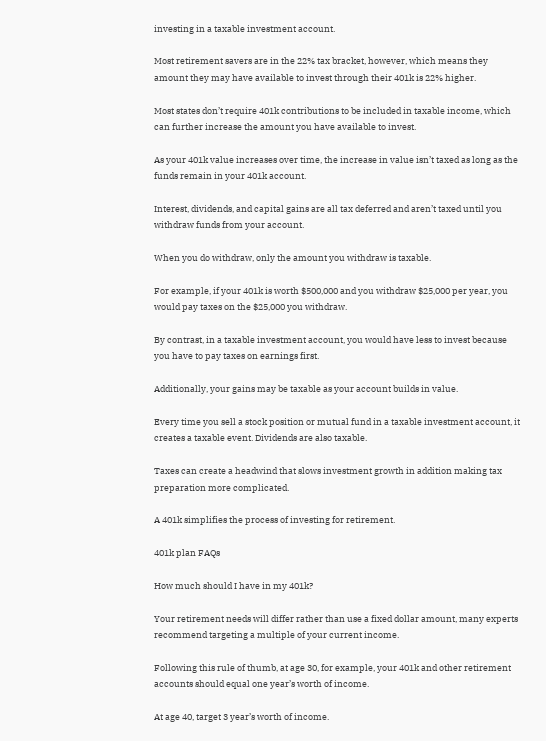investing in a taxable investment account.

Most retirement savers are in the 22% tax bracket, however, which means they amount they may have available to invest through their 401k is 22% higher.

Most states don’t require 401k contributions to be included in taxable income, which can further increase the amount you have available to invest.

As your 401k value increases over time, the increase in value isn’t taxed as long as the funds remain in your 401k account.

Interest, dividends, and capital gains are all tax deferred and aren’t taxed until you withdraw funds from your account.

When you do withdraw, only the amount you withdraw is taxable.

For example, if your 401k is worth $500,000 and you withdraw $25,000 per year, you would pay taxes on the $25,000 you withdraw.

By contrast, in a taxable investment account, you would have less to invest because you have to pay taxes on earnings first.

Additionally, your gains may be taxable as your account builds in value.

Every time you sell a stock position or mutual fund in a taxable investment account, it creates a taxable event. Dividends are also taxable.

Taxes can create a headwind that slows investment growth in addition making tax preparation more complicated.

A 401k simplifies the process of investing for retirement.

401k plan FAQs

How much should I have in my 401k?

Your retirement needs will differ rather than use a fixed dollar amount, many experts recommend targeting a multiple of your current income.

Following this rule of thumb, at age 30, for example, your 401k and other retirement accounts should equal one year’s worth of income.

At age 40, target 3 year’s worth of income.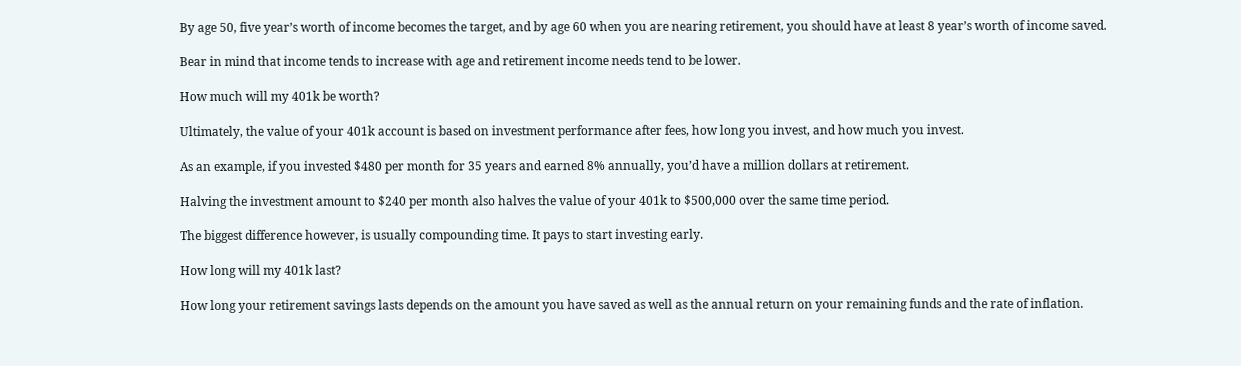By age 50, five year’s worth of income becomes the target, and by age 60 when you are nearing retirement, you should have at least 8 year’s worth of income saved.

Bear in mind that income tends to increase with age and retirement income needs tend to be lower.

How much will my 401k be worth?

Ultimately, the value of your 401k account is based on investment performance after fees, how long you invest, and how much you invest.

As an example, if you invested $480 per month for 35 years and earned 8% annually, you’d have a million dollars at retirement.

Halving the investment amount to $240 per month also halves the value of your 401k to $500,000 over the same time period.

The biggest difference however, is usually compounding time. It pays to start investing early.

How long will my 401k last?

How long your retirement savings lasts depends on the amount you have saved as well as the annual return on your remaining funds and the rate of inflation.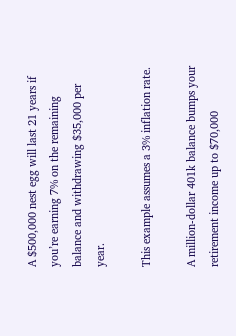A $500,000 nest egg will last 21 years if you’re earning 7% on the remaining balance and withdrawing $35,000 per year.

This example assumes a 3% inflation rate.

A million-dollar 401k balance bumps your retirement income up to $70,000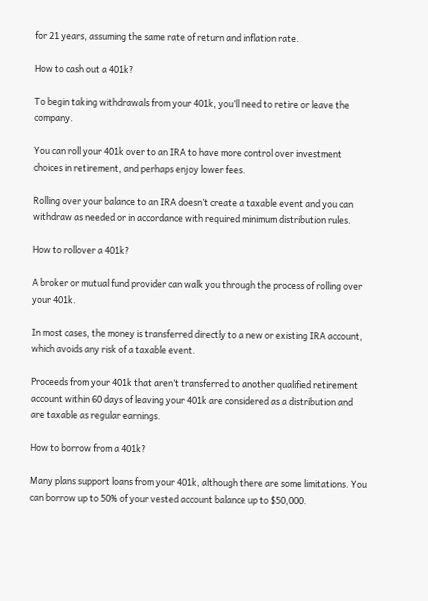for 21 years, assuming the same rate of return and inflation rate.

How to cash out a 401k?

To begin taking withdrawals from your 401k, you’ll need to retire or leave the company.

You can roll your 401k over to an IRA to have more control over investment choices in retirement, and perhaps enjoy lower fees.

Rolling over your balance to an IRA doesn’t create a taxable event and you can withdraw as needed or in accordance with required minimum distribution rules.

How to rollover a 401k?

A broker or mutual fund provider can walk you through the process of rolling over your 401k.

In most cases, the money is transferred directly to a new or existing IRA account, which avoids any risk of a taxable event.

Proceeds from your 401k that aren’t transferred to another qualified retirement account within 60 days of leaving your 401k are considered as a distribution and are taxable as regular earnings.

How to borrow from a 401k?

Many plans support loans from your 401k, although there are some limitations. You can borrow up to 50% of your vested account balance up to $50,000.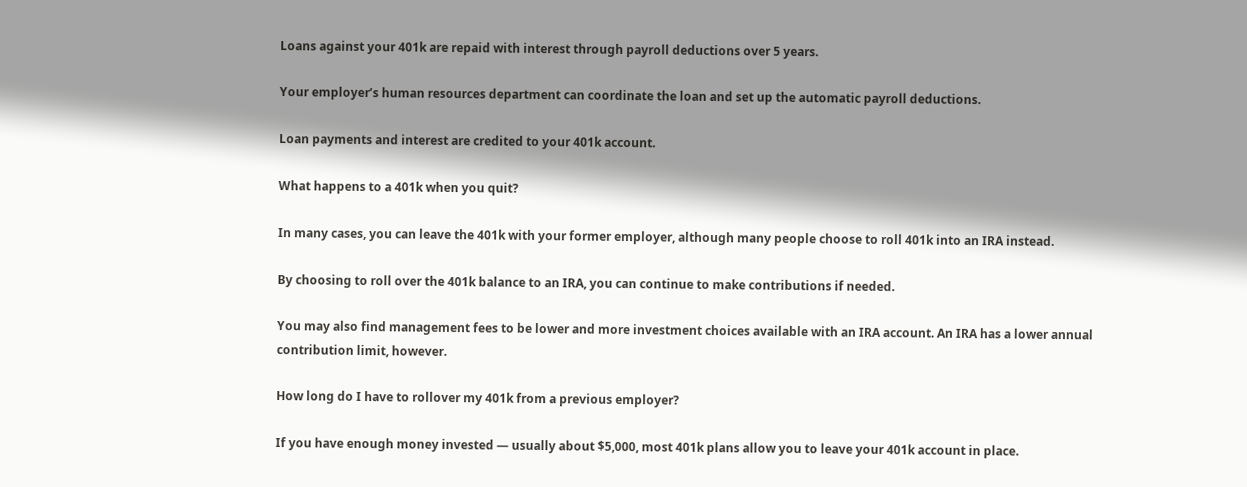Loans against your 401k are repaid with interest through payroll deductions over 5 years.

Your employer’s human resources department can coordinate the loan and set up the automatic payroll deductions.

Loan payments and interest are credited to your 401k account.

What happens to a 401k when you quit?

In many cases, you can leave the 401k with your former employer, although many people choose to roll 401k into an IRA instead.

By choosing to roll over the 401k balance to an IRA, you can continue to make contributions if needed.

You may also find management fees to be lower and more investment choices available with an IRA account. An IRA has a lower annual contribution limit, however.

How long do I have to rollover my 401k from a previous employer?

If you have enough money invested — usually about $5,000, most 401k plans allow you to leave your 401k account in place.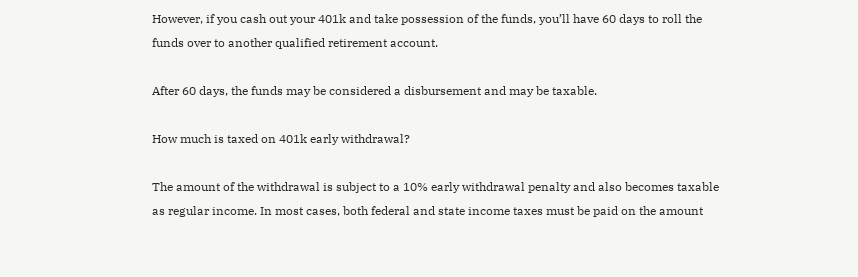However, if you cash out your 401k and take possession of the funds, you’ll have 60 days to roll the funds over to another qualified retirement account.

After 60 days, the funds may be considered a disbursement and may be taxable.

How much is taxed on 401k early withdrawal?

The amount of the withdrawal is subject to a 10% early withdrawal penalty and also becomes taxable as regular income. In most cases, both federal and state income taxes must be paid on the amount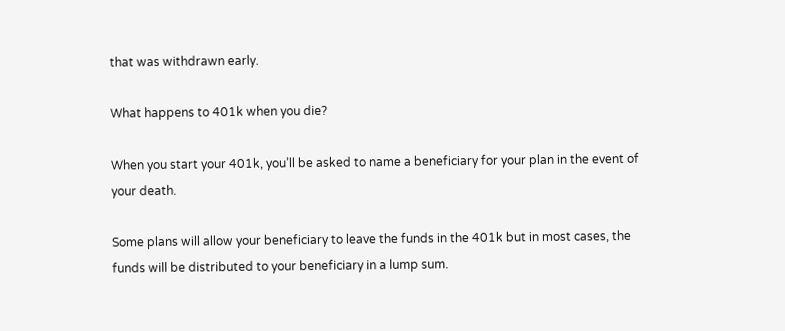that was withdrawn early.

What happens to 401k when you die?

When you start your 401k, you’ll be asked to name a beneficiary for your plan in the event of your death.

Some plans will allow your beneficiary to leave the funds in the 401k but in most cases, the funds will be distributed to your beneficiary in a lump sum.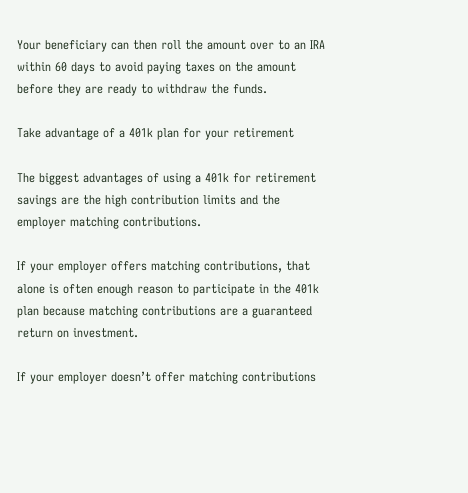Your beneficiary can then roll the amount over to an IRA within 60 days to avoid paying taxes on the amount before they are ready to withdraw the funds.

Take advantage of a 401k plan for your retirement

The biggest advantages of using a 401k for retirement savings are the high contribution limits and the employer matching contributions.

If your employer offers matching contributions, that alone is often enough reason to participate in the 401k plan because matching contributions are a guaranteed return on investment.

If your employer doesn’t offer matching contributions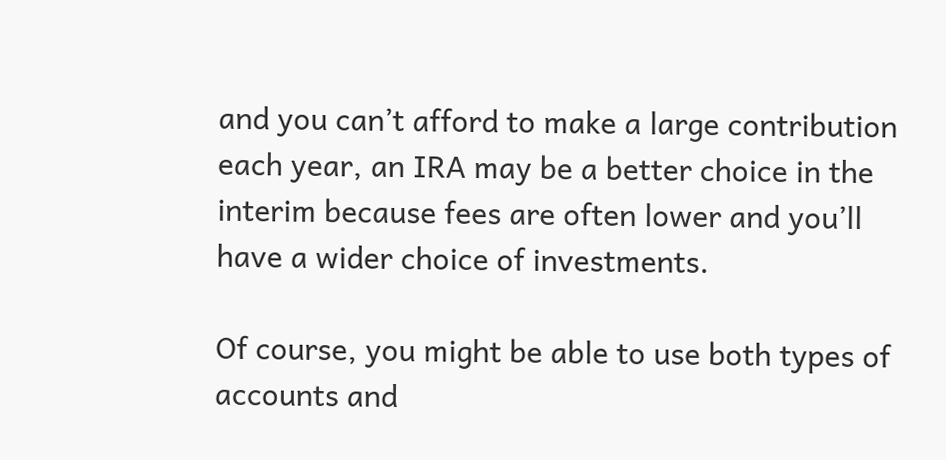and you can’t afford to make a large contribution each year, an IRA may be a better choice in the interim because fees are often lower and you’ll have a wider choice of investments.

Of course, you might be able to use both types of accounts and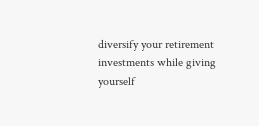diversify your retirement investments while giving yourself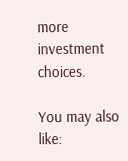more investment choices.

You may also like: